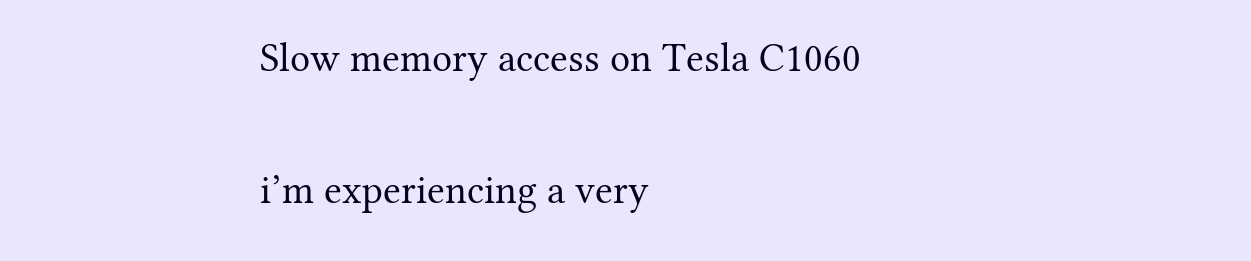Slow memory access on Tesla C1060


i’m experiencing a very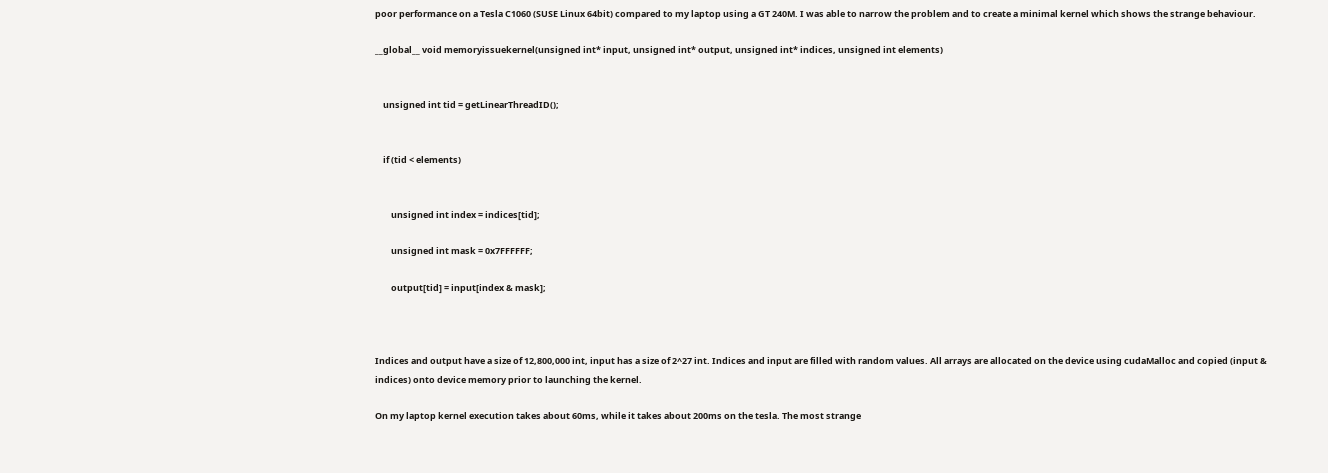poor performance on a Tesla C1060 (SUSE Linux 64bit) compared to my laptop using a GT 240M. I was able to narrow the problem and to create a minimal kernel which shows the strange behaviour.

__global__ void memoryissuekernel(unsigned int* input, unsigned int* output, unsigned int* indices, unsigned int elements)


    unsigned int tid = getLinearThreadID();


    if (tid < elements)


        unsigned int index = indices[tid];

        unsigned int mask = 0x7FFFFFF;

        output[tid] = input[index & mask];



Indices and output have a size of 12,800,000 int, input has a size of 2^27 int. Indices and input are filled with random values. All arrays are allocated on the device using cudaMalloc and copied (input & indices) onto device memory prior to launching the kernel.

On my laptop kernel execution takes about 60ms, while it takes about 200ms on the tesla. The most strange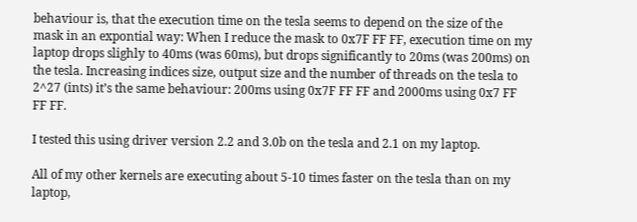behaviour is, that the execution time on the tesla seems to depend on the size of the mask in an expontial way: When I reduce the mask to 0x7F FF FF, execution time on my laptop drops slighly to 40ms (was 60ms), but drops significantly to 20ms (was 200ms) on the tesla. Increasing indices size, output size and the number of threads on the tesla to 2^27 (ints) it’s the same behaviour: 200ms using 0x7F FF FF and 2000ms using 0x7 FF FF FF.

I tested this using driver version 2.2 and 3.0b on the tesla and 2.1 on my laptop.

All of my other kernels are executing about 5-10 times faster on the tesla than on my laptop,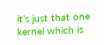it’s just that one kernel which is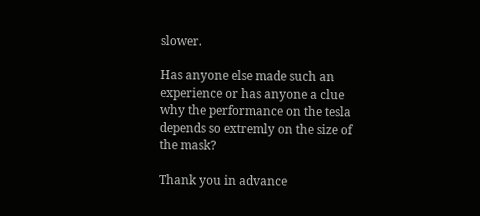slower.

Has anyone else made such an experience or has anyone a clue why the performance on the tesla depends so extremly on the size of the mask?

Thank you in advance